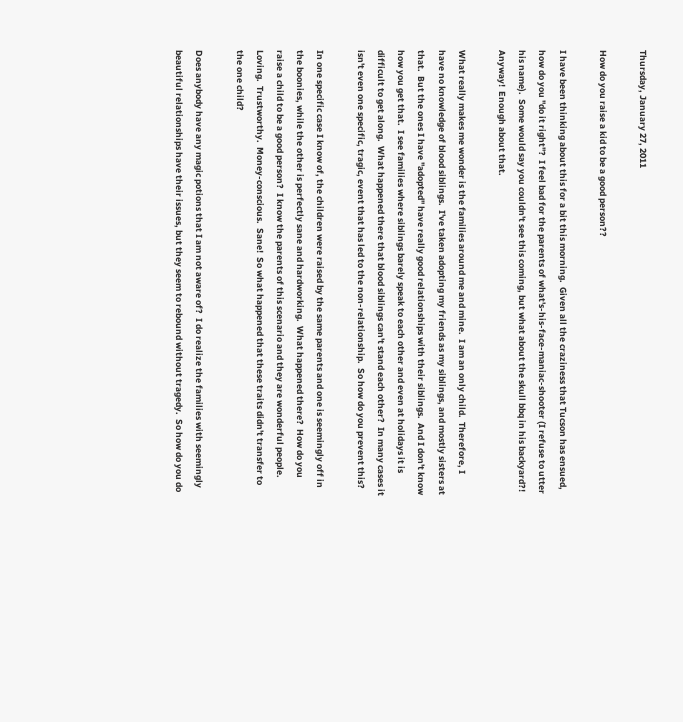Thursday, January 27, 2011

How do you raise a kid to be a good person??

I have been thinking about this for a bit this morning.  Given all the craziness that Tucson has ensued, how do you "do it right"?  I feel bad for the parents of what's-his-face-maniac-shooter (I refuse to utter his name).  Some would say you couldn't see this coming, but what about the skull bbq in his backyard?!  Anyway!  Enough about that.

What really makes me wonder is the families around me and mine.  I am an only child.  Therefore, I have no knowledge of blood siblings.  I've taken adopting my friends as my siblings, and mostly sisters at that.  But the ones I have "adopted" have really good relationships with their siblings.  And I don't know how you get that.  I see families where siblings barely speak to each other and even at holidays it is difficult to get along.  What happened there that blood siblings can't stand each other?  In many cases it isn't even one specific, tragic, event that has led to the non-relationship.  So how do you prevent this?

In one specific case I know of, the children were raised by the same parents and one is seemingly off in the boonies, while the other is perfectly sane and hardworking.  What happened there?  How do you raise a child to be a good person?  I know the parents of this scenario and they are wonderful people.  Loving.  Trustworthy.  Money-conscious.  Sane!  So what happened that these traits didn't transfer to the one child?

Does anybody have any magic potions that I am not aware of?  I do realize the families with seemingly beautiful relationships have their issues, but they seem to rebound without tragedy.  So how do you do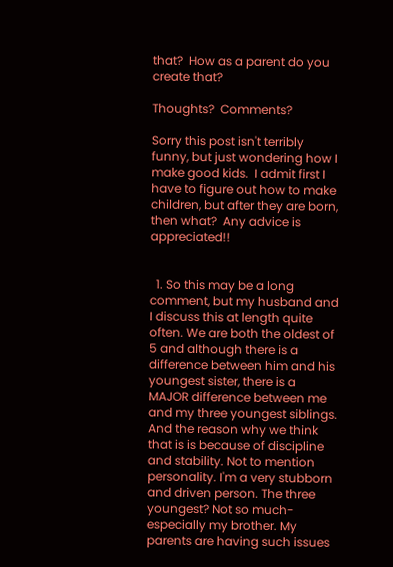that?  How as a parent do you create that?

Thoughts?  Comments?

Sorry this post isn't terribly funny, but just wondering how I make good kids.  I admit first I have to figure out how to make children, but after they are born, then what?  Any advice is appreciated!!


  1. So this may be a long comment, but my husband and I discuss this at length quite often. We are both the oldest of 5 and although there is a difference between him and his youngest sister, there is a MAJOR difference between me and my three youngest siblings. And the reason why we think that is is because of discipline and stability. Not to mention personality. I'm a very stubborn and driven person. The three youngest? Not so much- especially my brother. My parents are having such issues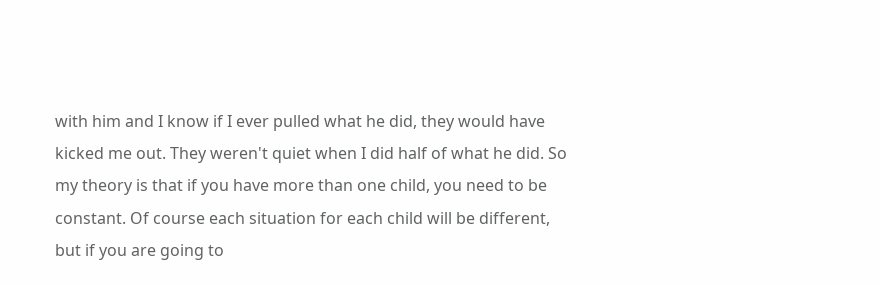with him and I know if I ever pulled what he did, they would have kicked me out. They weren't quiet when I did half of what he did. So my theory is that if you have more than one child, you need to be constant. Of course each situation for each child will be different, but if you are going to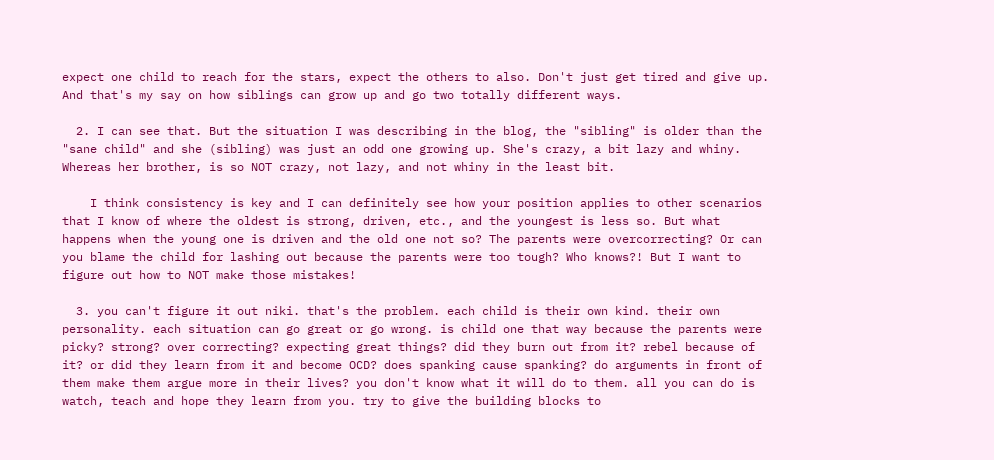expect one child to reach for the stars, expect the others to also. Don't just get tired and give up. And that's my say on how siblings can grow up and go two totally different ways.

  2. I can see that. But the situation I was describing in the blog, the "sibling" is older than the "sane child" and she (sibling) was just an odd one growing up. She's crazy, a bit lazy and whiny. Whereas her brother, is so NOT crazy, not lazy, and not whiny in the least bit.

    I think consistency is key and I can definitely see how your position applies to other scenarios that I know of where the oldest is strong, driven, etc., and the youngest is less so. But what happens when the young one is driven and the old one not so? The parents were overcorrecting? Or can you blame the child for lashing out because the parents were too tough? Who knows?! But I want to figure out how to NOT make those mistakes!

  3. you can't figure it out niki. that's the problem. each child is their own kind. their own personality. each situation can go great or go wrong. is child one that way because the parents were picky? strong? over correcting? expecting great things? did they burn out from it? rebel because of it? or did they learn from it and become OCD? does spanking cause spanking? do arguments in front of them make them argue more in their lives? you don't know what it will do to them. all you can do is watch, teach and hope they learn from you. try to give the building blocks to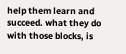help them learn and succeed. what they do with those blocks, is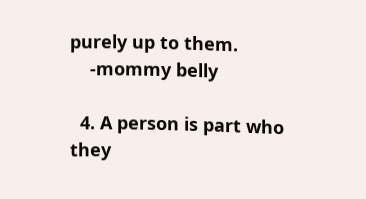purely up to them.
    -mommy belly

  4. A person is part who they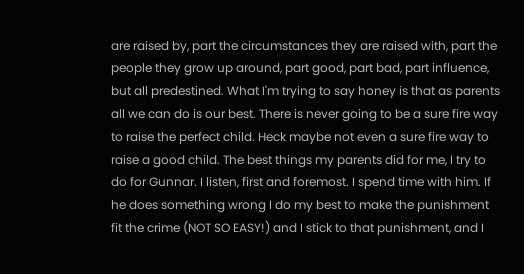are raised by, part the circumstances they are raised with, part the people they grow up around, part good, part bad, part influence, but all predestined. What I'm trying to say honey is that as parents all we can do is our best. There is never going to be a sure fire way to raise the perfect child. Heck maybe not even a sure fire way to raise a good child. The best things my parents did for me, I try to do for Gunnar. I listen, first and foremost. I spend time with him. If he does something wrong I do my best to make the punishment fit the crime (NOT SO EASY!) and I stick to that punishment, and I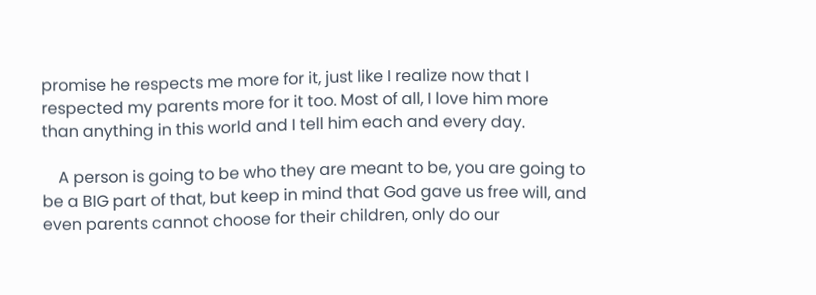promise he respects me more for it, just like I realize now that I respected my parents more for it too. Most of all, I love him more than anything in this world and I tell him each and every day.

    A person is going to be who they are meant to be, you are going to be a BIG part of that, but keep in mind that God gave us free will, and even parents cannot choose for their children, only do our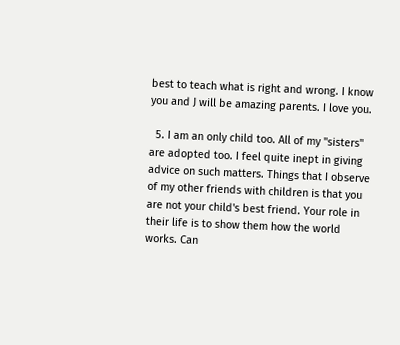best to teach what is right and wrong. I know you and J will be amazing parents. I love you.

  5. I am an only child too. All of my "sisters" are adopted too. I feel quite inept in giving advice on such matters. Things that I observe of my other friends with children is that you are not your child's best friend. Your role in their life is to show them how the world works. Can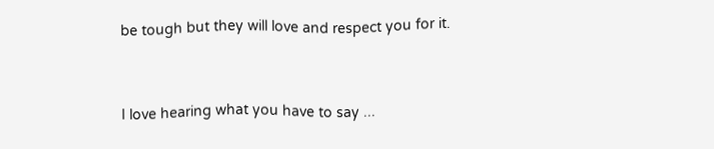be tough but they will love and respect you for it.


I love hearing what you have to say ...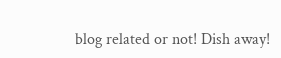blog related or not! Dish away!